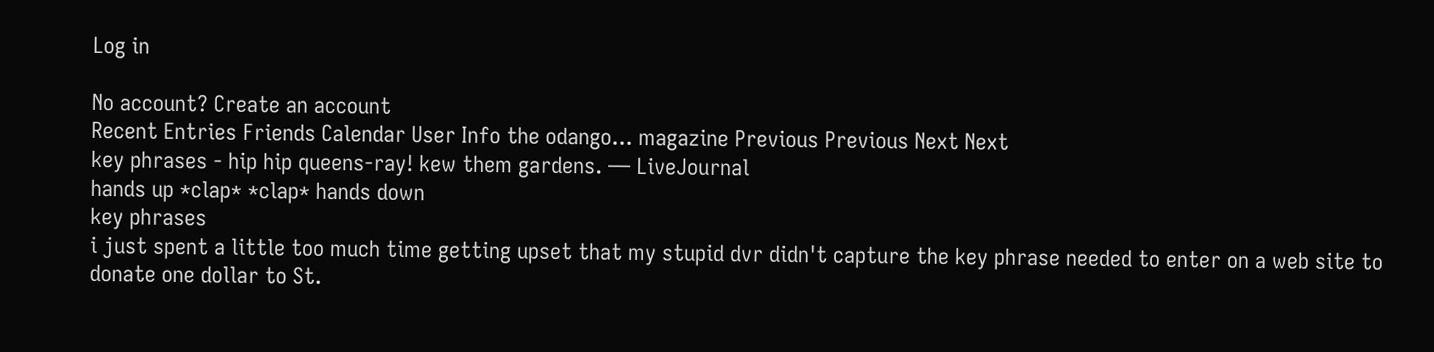Log in

No account? Create an account
Recent Entries Friends Calendar User Info the odango... magazine Previous Previous Next Next
key phrases - hip hip queens-ray! kew them gardens. — LiveJournal
hands up *clap* *clap* hands down
key phrases
i just spent a little too much time getting upset that my stupid dvr didn't capture the key phrase needed to enter on a web site to donate one dollar to St.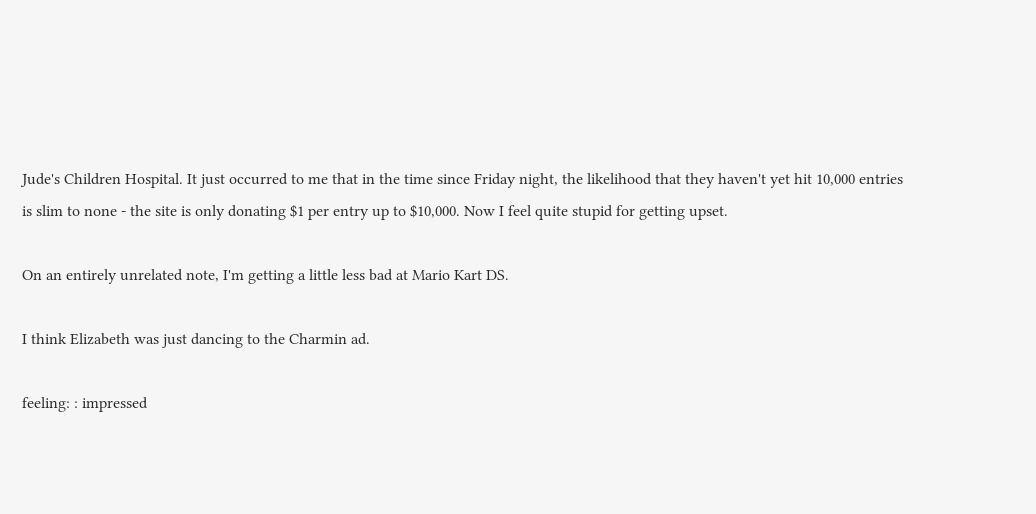Jude's Children Hospital. It just occurred to me that in the time since Friday night, the likelihood that they haven't yet hit 10,000 entries is slim to none - the site is only donating $1 per entry up to $10,000. Now I feel quite stupid for getting upset.

On an entirely unrelated note, I'm getting a little less bad at Mario Kart DS.

I think Elizabeth was just dancing to the Charmin ad.

feeling: : impressed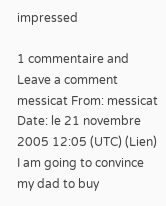impressed

1 commentaire and Leave a comment
messicat From: messicat Date: le 21 novembre 2005 12:05 (UTC) (Lien)
I am going to convince my dad to buy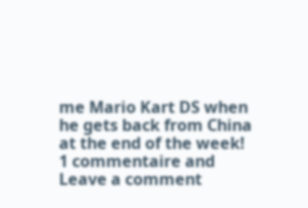me Mario Kart DS when he gets back from China at the end of the week!
1 commentaire and Leave a comment